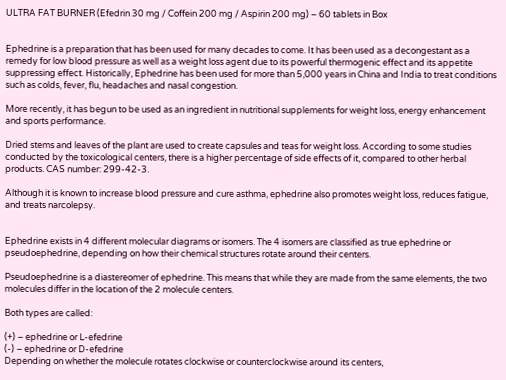ULTRA FAT BURNER (Efedrin 30 mg / Coffein 200 mg / Aspirin 200 mg) – 60 tablets in Box


Ephedrine is a preparation that has been used for many decades to come. It has been used as a decongestant as a remedy for low blood pressure as well as a weight loss agent due to its powerful thermogenic effect and its appetite suppressing effect. Historically, Ephedrine has been used for more than 5,000 years in China and India to treat conditions such as colds, fever, flu, headaches and nasal congestion.

More recently, it has begun to be used as an ingredient in nutritional supplements for weight loss, energy enhancement and sports performance.

Dried stems and leaves of the plant are used to create capsules and teas for weight loss. According to some studies conducted by the toxicological centers, there is a higher percentage of side effects of it, compared to other herbal products. CAS number: 299-42-3.

Although it is known to increase blood pressure and cure asthma, ephedrine also promotes weight loss, reduces fatigue, and treats narcolepsy.


Ephedrine exists in 4 different molecular diagrams or isomers. The 4 isomers are classified as true ephedrine or pseudoephedrine, depending on how their chemical structures rotate around their centers.

Pseudoephedrine is a diastereomer of ephedrine. This means that while they are made from the same elements, the two molecules differ in the location of the 2 molecule centers.

Both types are called:

(+) – ephedrine or L-efedrine
(-) – ephedrine or D-efedrine
Depending on whether the molecule rotates clockwise or counterclockwise around its centers,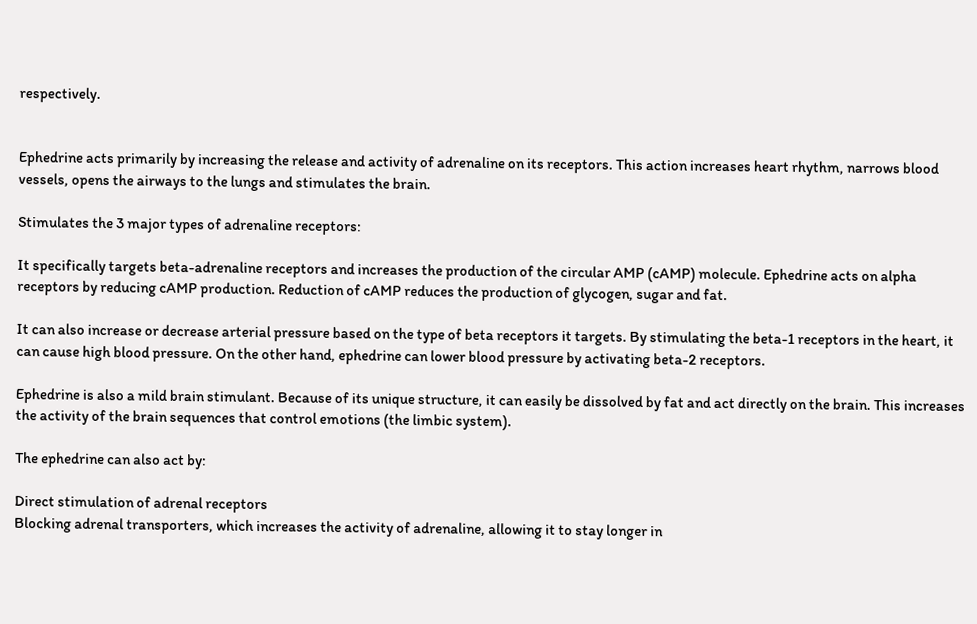respectively.


Ephedrine acts primarily by increasing the release and activity of adrenaline on its receptors. This action increases heart rhythm, narrows blood vessels, opens the airways to the lungs and stimulates the brain.

Stimulates the 3 major types of adrenaline receptors:

It specifically targets beta-adrenaline receptors and increases the production of the circular AMP (cAMP) molecule. Ephedrine acts on alpha receptors by reducing cAMP production. Reduction of cAMP reduces the production of glycogen, sugar and fat.

It can also increase or decrease arterial pressure based on the type of beta receptors it targets. By stimulating the beta-1 receptors in the heart, it can cause high blood pressure. On the other hand, ephedrine can lower blood pressure by activating beta-2 receptors.

Ephedrine is also a mild brain stimulant. Because of its unique structure, it can easily be dissolved by fat and act directly on the brain. This increases the activity of the brain sequences that control emotions (the limbic system).

The ephedrine can also act by:

Direct stimulation of adrenal receptors
Blocking adrenal transporters, which increases the activity of adrenaline, allowing it to stay longer in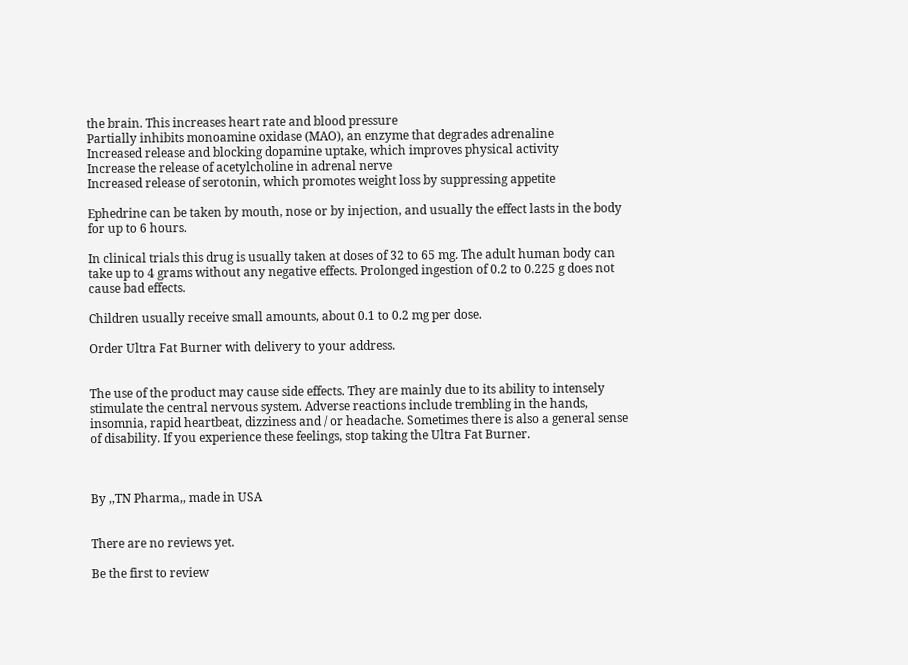the brain. This increases heart rate and blood pressure
Partially inhibits monoamine oxidase (MAO), an enzyme that degrades adrenaline
Increased release and blocking dopamine uptake, which improves physical activity
Increase the release of acetylcholine in adrenal nerve
Increased release of serotonin, which promotes weight loss by suppressing appetite

Ephedrine can be taken by mouth, nose or by injection, and usually the effect lasts in the body for up to 6 hours.

In clinical trials this drug is usually taken at doses of 32 to 65 mg. The adult human body can take up to 4 grams without any negative effects. Prolonged ingestion of 0.2 to 0.225 g does not cause bad effects.

Children usually receive small amounts, about 0.1 to 0.2 mg per dose.

Order Ultra Fat Burner with delivery to your address.


The use of the product may cause side effects. They are mainly due to its ability to intensely stimulate the central nervous system. Adverse reactions include trembling in the hands, insomnia, rapid heartbeat, dizziness and / or headache. Sometimes there is also a general sense of disability. If you experience these feelings, stop taking the Ultra Fat Burner.



By ,,TN Pharma,, made in USA


There are no reviews yet.

Be the first to review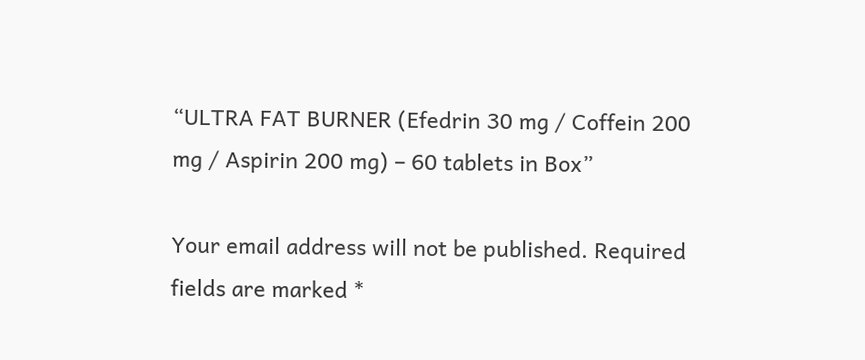“ULTRA FAT BURNER (Efedrin 30 mg / Coffein 200 mg / Aspirin 200 mg) – 60 tablets in Box”

Your email address will not be published. Required fields are marked *